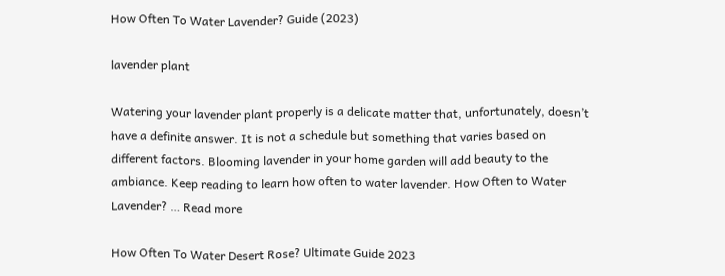How Often To Water Lavender? Guide (2023)

lavender plant

Watering your lavender plant properly is a delicate matter that, unfortunately, doesn’t have a definite answer. It is not a schedule but something that varies based on different factors. Blooming lavender in your home garden will add beauty to the ambiance. Keep reading to learn how often to water lavender. How Often to Water Lavender? … Read more

How Often To Water Desert Rose? Ultimate Guide 2023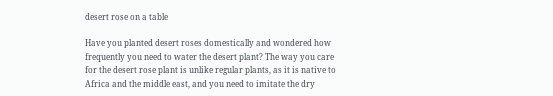desert rose on a table

Have you planted desert roses domestically and wondered how frequently you need to water the desert plant? The way you care for the desert rose plant is unlike regular plants, as it is native to Africa and the middle east, and you need to imitate the dry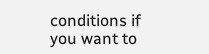conditions if you want to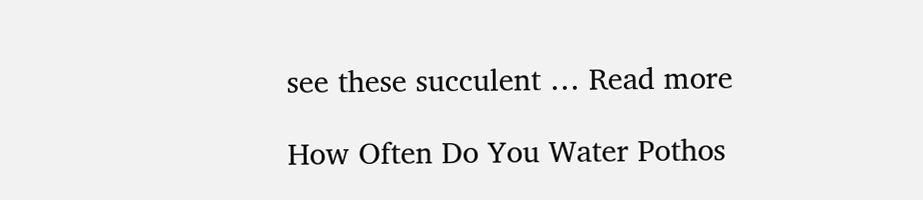see these succulent … Read more

How Often Do You Water Pothos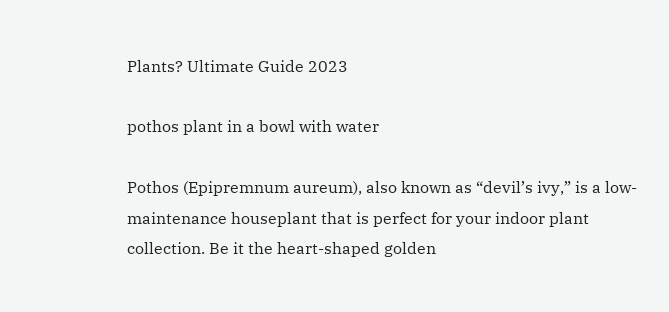Plants? Ultimate Guide 2023

pothos plant in a bowl with water

Pothos (Epipremnum aureum), also known as “devil’s ivy,” is a low-maintenance houseplant that is perfect for your indoor plant collection. Be it the heart-shaped golden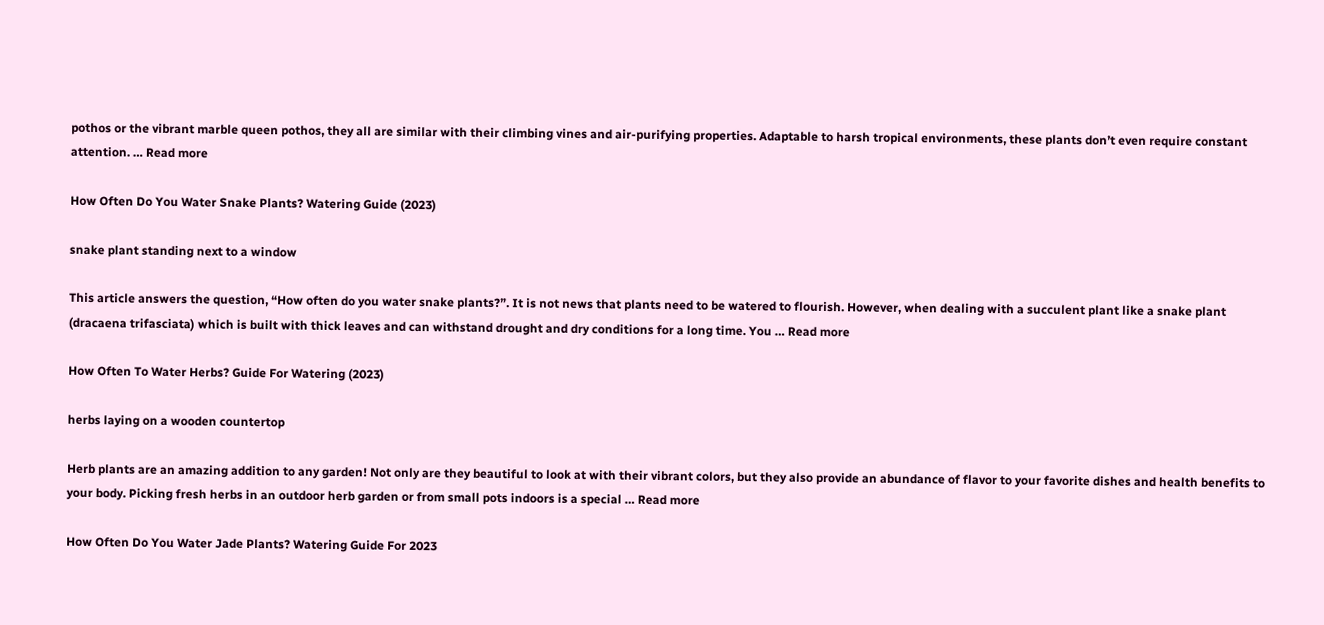pothos or the vibrant marble queen pothos, they all are similar with their climbing vines and air-purifying properties. Adaptable to harsh tropical environments, these plants don’t even require constant attention. … Read more

How Often Do You Water Snake Plants? Watering Guide (2023)

snake plant standing next to a window

This article answers the question, “How often do you water snake plants?”. It is not news that plants need to be watered to flourish. However, when dealing with a succulent plant like a snake plant (dracaena trifasciata) which is built with thick leaves and can withstand drought and dry conditions for a long time. You … Read more

How Often To Water Herbs? Guide For Watering (2023)

herbs laying on a wooden countertop

Herb plants are an amazing addition to any garden! Not only are they beautiful to look at with their vibrant colors, but they also provide an abundance of flavor to your favorite dishes and health benefits to your body. Picking fresh herbs in an outdoor herb garden or from small pots indoors is a special … Read more

How Often Do You Water Jade Plants? Watering Guide For 2023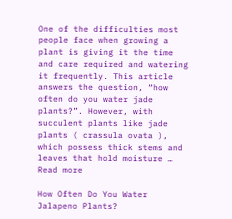One of the difficulties most people face when growing a plant is giving it the time and care required and watering it frequently. This article answers the question, “how often do you water jade plants?”. However, with succulent plants like jade plants ( crassula ovata ), which possess thick stems and leaves that hold moisture … Read more

How Often Do You Water Jalapeno Plants?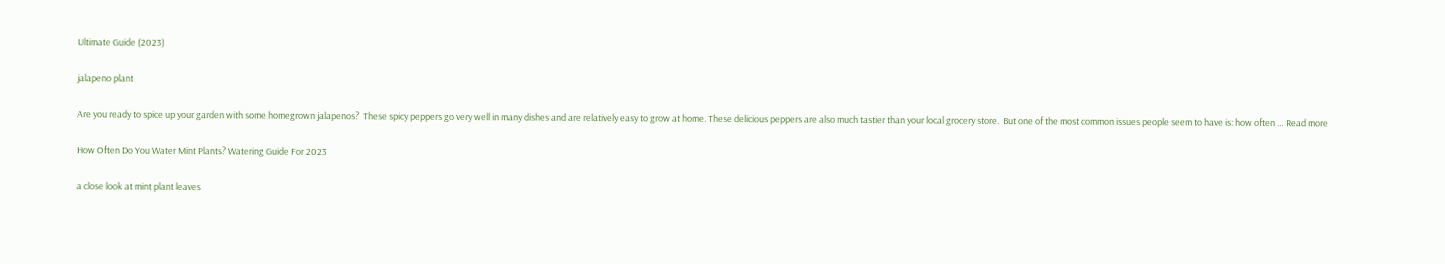Ultimate Guide (2023)

jalapeno plant

Are you ready to spice up your garden with some homegrown jalapenos?  These spicy peppers go very well in many dishes and are relatively easy to grow at home. These delicious peppers are also much tastier than your local grocery store.  But one of the most common issues people seem to have is: how often … Read more

How Often Do You Water Mint Plants? Watering Guide For 2023

a close look at mint plant leaves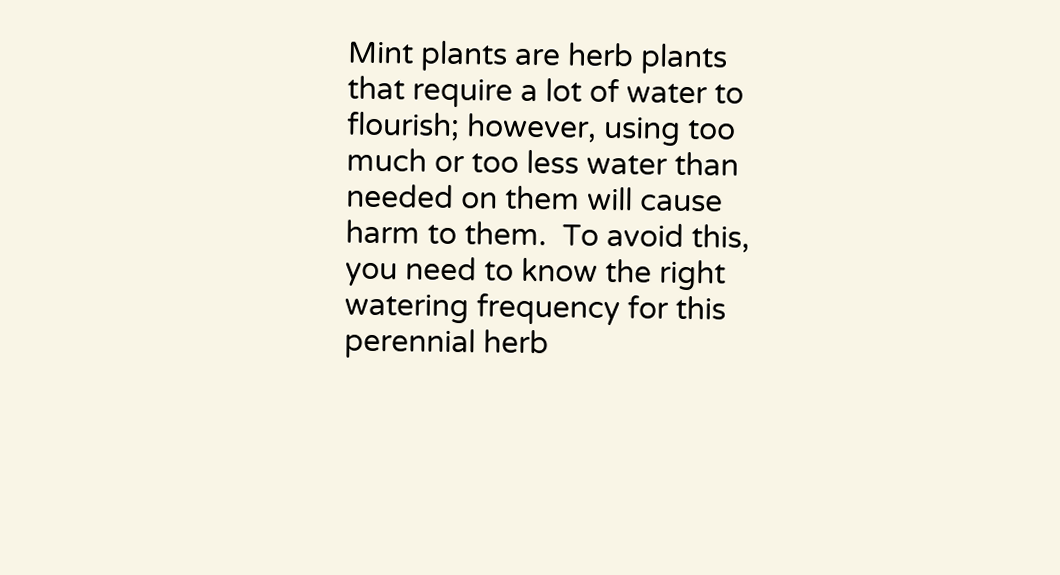Mint plants are herb plants that require a lot of water to flourish; however, using too much or too less water than needed on them will cause harm to them.  To avoid this, you need to know the right watering frequency for this perennial herb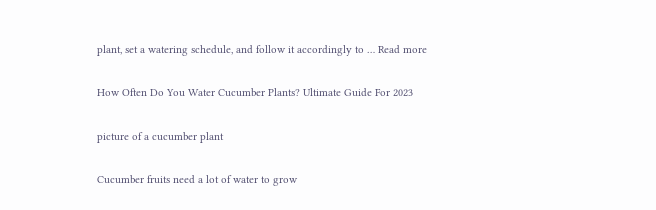plant, set a watering schedule, and follow it accordingly to … Read more

How Often Do You Water Cucumber Plants? Ultimate Guide For 2023

picture of a cucumber plant

Cucumber fruits need a lot of water to grow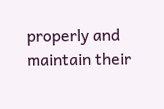properly and maintain their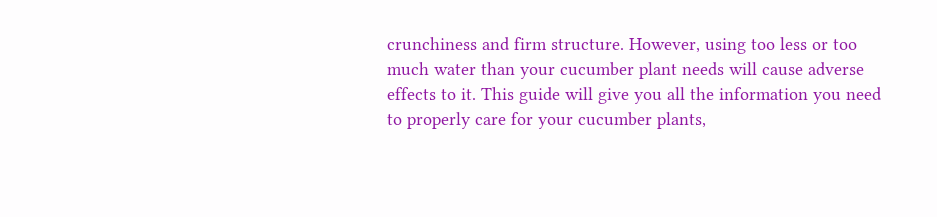crunchiness and firm structure. However, using too less or too much water than your cucumber plant needs will cause adverse effects to it. This guide will give you all the information you need to properly care for your cucumber plants,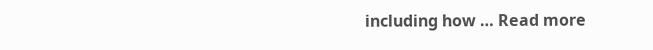including how … Read more